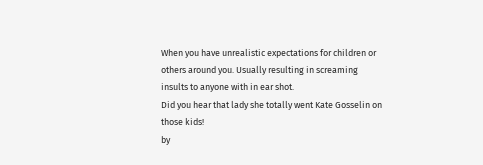When you have unrealistic expectations for children or others around you. Usually resulting in screaming insults to anyone with in ear shot.
Did you hear that lady she totally went Kate Gosselin on those kids!
by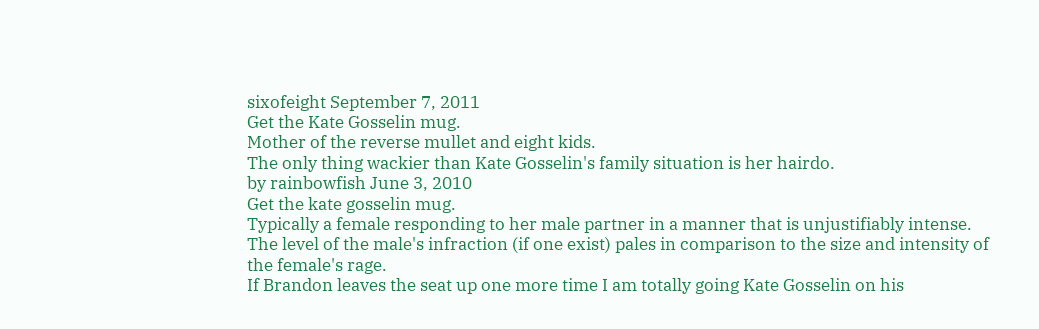sixofeight September 7, 2011
Get the Kate Gosselin mug.
Mother of the reverse mullet and eight kids.
The only thing wackier than Kate Gosselin's family situation is her hairdo.
by rainbowfish June 3, 2010
Get the kate gosselin mug.
Typically a female responding to her male partner in a manner that is unjustifiably intense. The level of the male's infraction (if one exist) pales in comparison to the size and intensity of the female's rage.
If Brandon leaves the seat up one more time I am totally going Kate Gosselin on his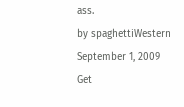ass.
by spaghettiWestern September 1, 2009
Get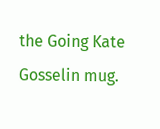the Going Kate Gosselin mug.